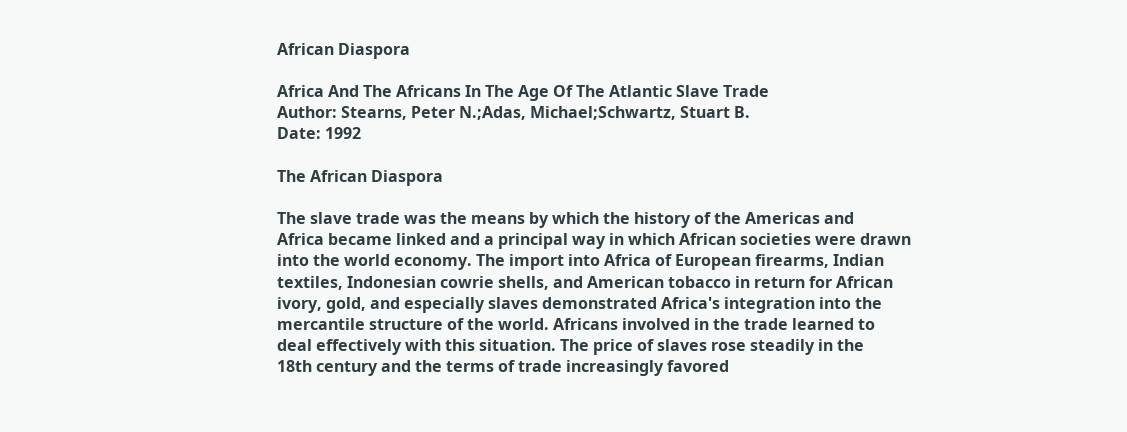African Diaspora

Africa And The Africans In The Age Of The Atlantic Slave Trade
Author: Stearns, Peter N.;Adas, Michael;Schwartz, Stuart B.
Date: 1992

The African Diaspora

The slave trade was the means by which the history of the Americas and
Africa became linked and a principal way in which African societies were drawn
into the world economy. The import into Africa of European firearms, Indian
textiles, Indonesian cowrie shells, and American tobacco in return for African
ivory, gold, and especially slaves demonstrated Africa's integration into the
mercantile structure of the world. Africans involved in the trade learned to
deal effectively with this situation. The price of slaves rose steadily in the
18th century and the terms of trade increasingly favored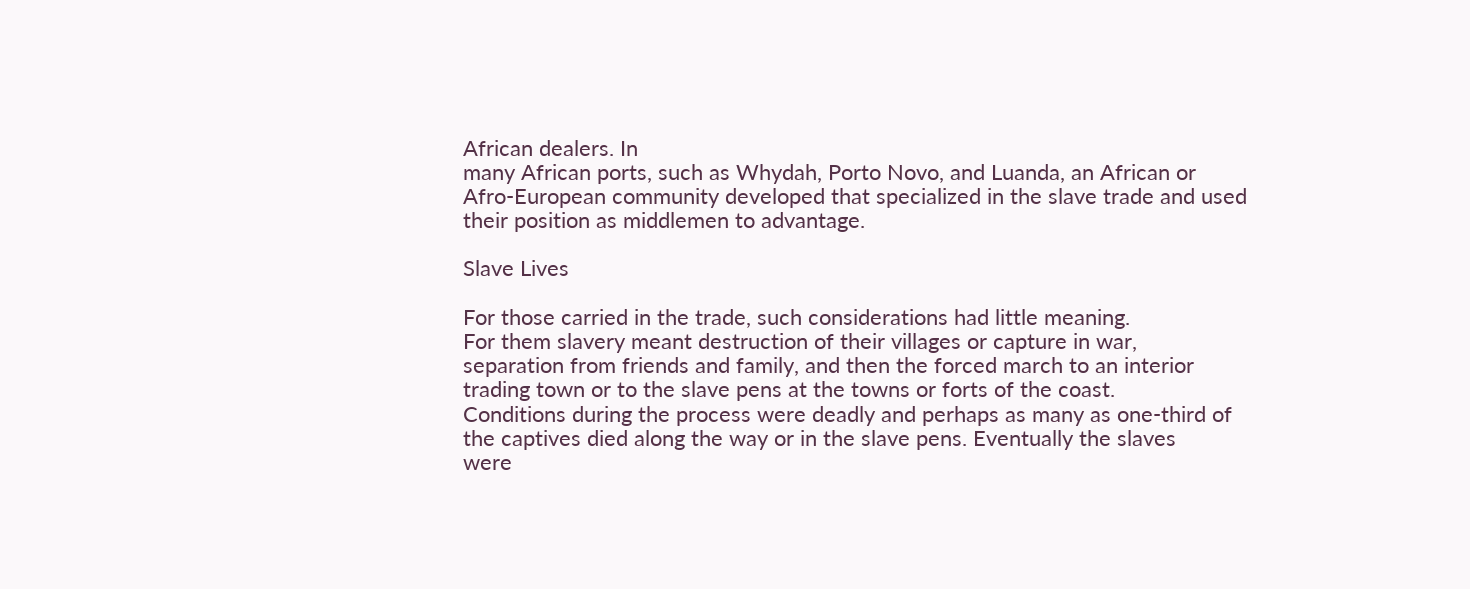African dealers. In
many African ports, such as Whydah, Porto Novo, and Luanda, an African or
Afro-European community developed that specialized in the slave trade and used
their position as middlemen to advantage.

Slave Lives

For those carried in the trade, such considerations had little meaning.
For them slavery meant destruction of their villages or capture in war,
separation from friends and family, and then the forced march to an interior
trading town or to the slave pens at the towns or forts of the coast.
Conditions during the process were deadly and perhaps as many as one-third of
the captives died along the way or in the slave pens. Eventually the slaves
were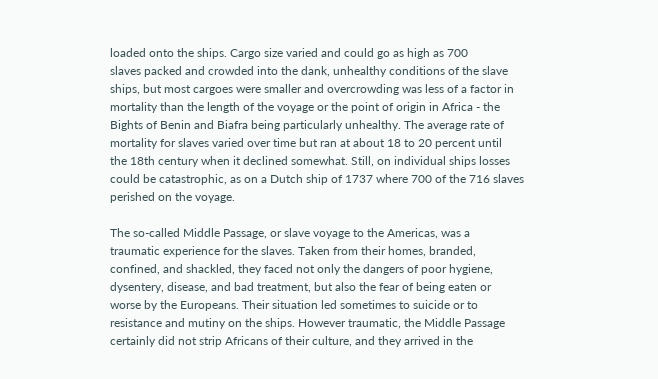loaded onto the ships. Cargo size varied and could go as high as 700
slaves packed and crowded into the dank, unhealthy conditions of the slave
ships, but most cargoes were smaller and overcrowding was less of a factor in
mortality than the length of the voyage or the point of origin in Africa - the
Bights of Benin and Biafra being particularly unhealthy. The average rate of
mortality for slaves varied over time but ran at about 18 to 20 percent until
the 18th century when it declined somewhat. Still, on individual ships losses
could be catastrophic, as on a Dutch ship of 1737 where 700 of the 716 slaves
perished on the voyage.

The so-called Middle Passage, or slave voyage to the Americas, was a
traumatic experience for the slaves. Taken from their homes, branded,
confined, and shackled, they faced not only the dangers of poor hygiene,
dysentery, disease, and bad treatment, but also the fear of being eaten or
worse by the Europeans. Their situation led sometimes to suicide or to
resistance and mutiny on the ships. However traumatic, the Middle Passage
certainly did not strip Africans of their culture, and they arrived in the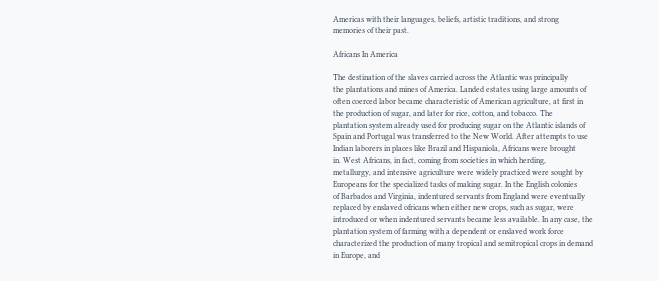Americas with their languages, beliefs, artistic traditions, and strong
memories of their past.

Africans In America

The destination of the slaves carried across the Atlantic was principally
the plantations and mines of America. Landed estates using large amounts of
often coerced labor became characteristic of American agriculture, at first in
the production of sugar, and later for rice, cotton, and tobacco. The
plantation system already used for producing sugar on the Atlantic islands of
Spain and Portugal was transferred to the New World. After attempts to use
Indian laborers in places like Brazil and Hispaniola, Africans were brought
in. West Africans, in fact, coming from societies in which herding,
metallurgy, and intensive agriculture were widely practiced were sought by
Europeans for the specialized tasks of making sugar. In the English colonies
of Barbados and Virginia, indentured servants from England were eventually
replaced by enslaved ofricans when either new crops, such as sugar, were
introduced or when indentured servants became less available. In any case, the
plantation system of farming with a dependent or enslaved work force
characterized the production of many tropical and semitropical crops in demand
in Europe, and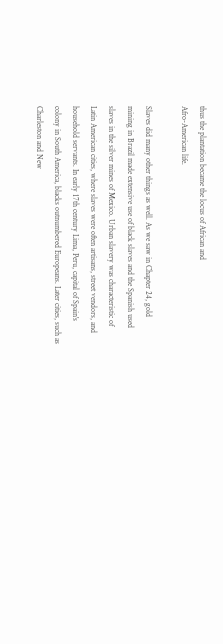thus the plantation became the locus of African and
Afro-American life.

Slaves did many other things as well. As we saw in Chapter 24, gold
mining in Brazil made extensive use of black slaves and the Spanish used
slaves in the silver mines of Mexico. Urban slavery was characteristic of
Latin American cities, where slaves were often artisans, street vendors, and
household servants. In early 17th century Lima, Peru, capital of Spain's
colony in South America, blacks outnumbered Europeans. Later cities, such as
Charleston and New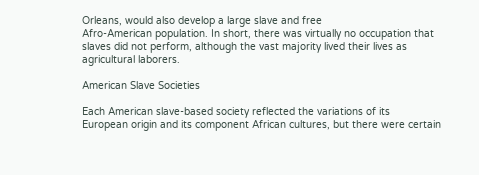Orleans, would also develop a large slave and free
Afro-American population. In short, there was virtually no occupation that
slaves did not perform, although the vast majority lived their lives as
agricultural laborers.

American Slave Societies

Each American slave-based society reflected the variations of its
European origin and its component African cultures, but there were certain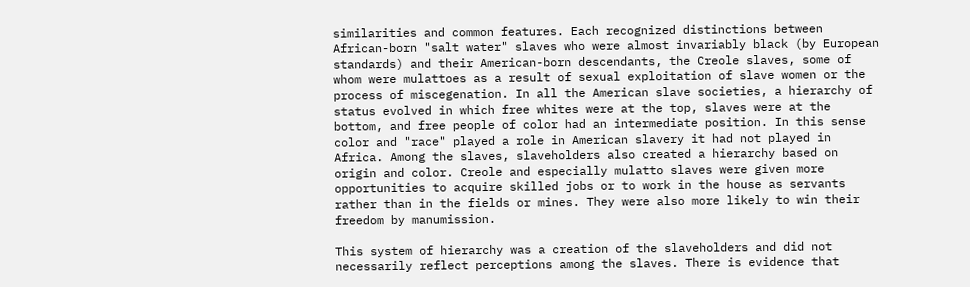similarities and common features. Each recognized distinctions between
African-born "salt water" slaves who were almost invariably black (by European
standards) and their American-born descendants, the Creole slaves, some of
whom were mulattoes as a result of sexual exploitation of slave women or the
process of miscegenation. In all the American slave societies, a hierarchy of
status evolved in which free whites were at the top, slaves were at the
bottom, and free people of color had an intermediate position. In this sense
color and "race" played a role in American slavery it had not played in
Africa. Among the slaves, slaveholders also created a hierarchy based on
origin and color. Creole and especially mulatto slaves were given more
opportunities to acquire skilled jobs or to work in the house as servants
rather than in the fields or mines. They were also more likely to win their
freedom by manumission.

This system of hierarchy was a creation of the slaveholders and did not
necessarily reflect perceptions among the slaves. There is evidence that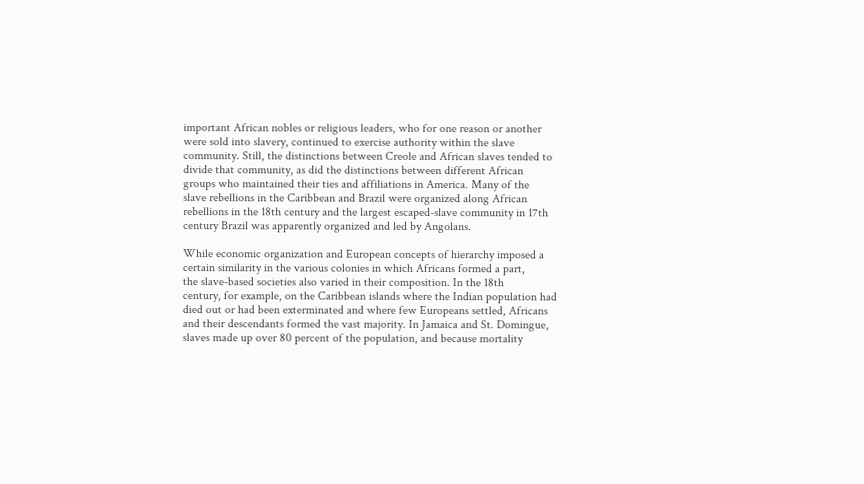important African nobles or religious leaders, who for one reason or another
were sold into slavery, continued to exercise authority within the slave
community. Still, the distinctions between Creole and African slaves tended to
divide that community, as did the distinctions between different African
groups who maintained their ties and affiliations in America. Many of the
slave rebellions in the Caribbean and Brazil were organized along African
rebellions in the 18th century and the largest escaped-slave community in 17th
century Brazil was apparently organized and led by Angolans.

While economic organization and European concepts of hierarchy imposed a
certain similarity in the various colonies in which Africans formed a part,
the slave-based societies also varied in their composition. In the 18th
century, for example, on the Caribbean islands where the Indian population had
died out or had been exterminated and where few Europeans settled, Africans
and their descendants formed the vast majority. In Jamaica and St. Domingue,
slaves made up over 80 percent of the population, and because mortality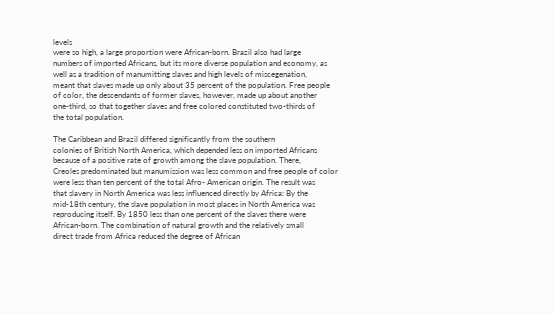levels
were so high, a large proportion were African-born. Brazil also had large
numbers of imported Africans, but its more diverse population and economy, as
well as a tradition of manumitting slaves and high levels of miscegenation,
meant that slaves made up only about 35 percent of the population. Free people
of color, the descendants of former slaves, however, made up about another
one-third, so that together slaves and free colored constituted two-thirds of
the total population.

The Caribbean and Brazil differed significantly from the southern
colonies of British North America, which depended less on imported Africans
because of a positive rate of growth among the slave population. There,
Creoles predominated but manumission was less common and free people of color
were less than ten percent of the total Afro- American origin. The result was
that slavery in North America was less influenced directly by Africa: By the
mid-18th century, the slave population in most places in North America was
reproducing itself. By 1850 less than one percent of the slaves there were
African-born. The combination of natural growth and the relatively small
direct trade from Africa reduced the degree of African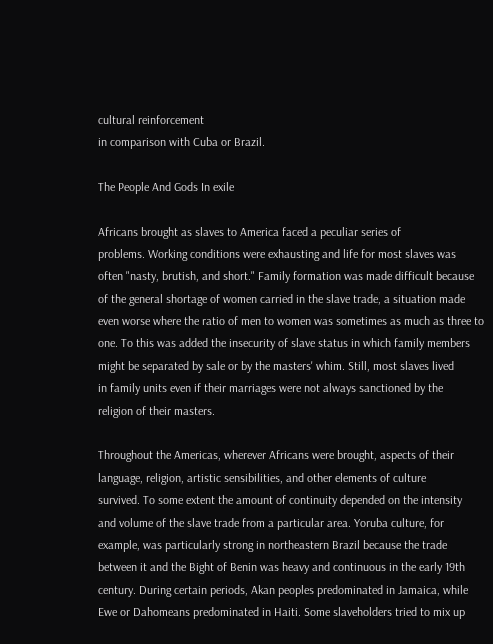cultural reinforcement
in comparison with Cuba or Brazil.

The People And Gods In exile

Africans brought as slaves to America faced a peculiar series of
problems. Working conditions were exhausting and life for most slaves was
often "nasty, brutish, and short." Family formation was made difficult because
of the general shortage of women carried in the slave trade, a situation made
even worse where the ratio of men to women was sometimes as much as three to
one. To this was added the insecurity of slave status in which family members
might be separated by sale or by the masters' whim. Still, most slaves lived
in family units even if their marriages were not always sanctioned by the
religion of their masters.

Throughout the Americas, wherever Africans were brought, aspects of their
language, religion, artistic sensibilities, and other elements of culture
survived. To some extent the amount of continuity depended on the intensity
and volume of the slave trade from a particular area. Yoruba culture, for
example, was particularly strong in northeastern Brazil because the trade
between it and the Bight of Benin was heavy and continuous in the early 19th
century. During certain periods, Akan peoples predominated in Jamaica, while
Ewe or Dahomeans predominated in Haiti. Some slaveholders tried to mix up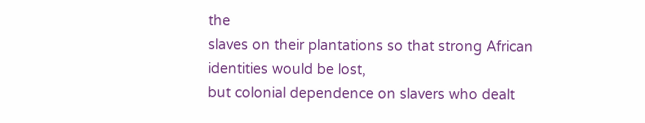the
slaves on their plantations so that strong African identities would be lost,
but colonial dependence on slavers who dealt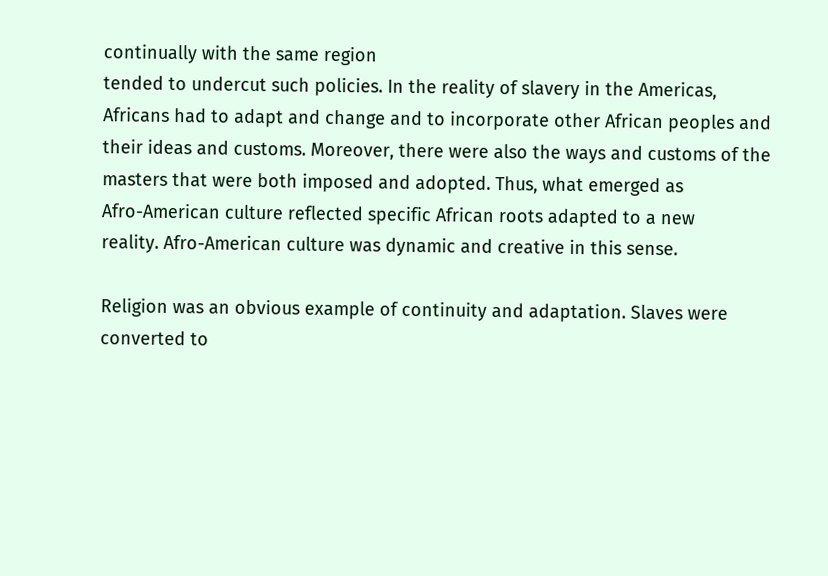continually with the same region
tended to undercut such policies. In the reality of slavery in the Americas,
Africans had to adapt and change and to incorporate other African peoples and
their ideas and customs. Moreover, there were also the ways and customs of the
masters that were both imposed and adopted. Thus, what emerged as
Afro-American culture reflected specific African roots adapted to a new
reality. Afro-American culture was dynamic and creative in this sense.

Religion was an obvious example of continuity and adaptation. Slaves were
converted to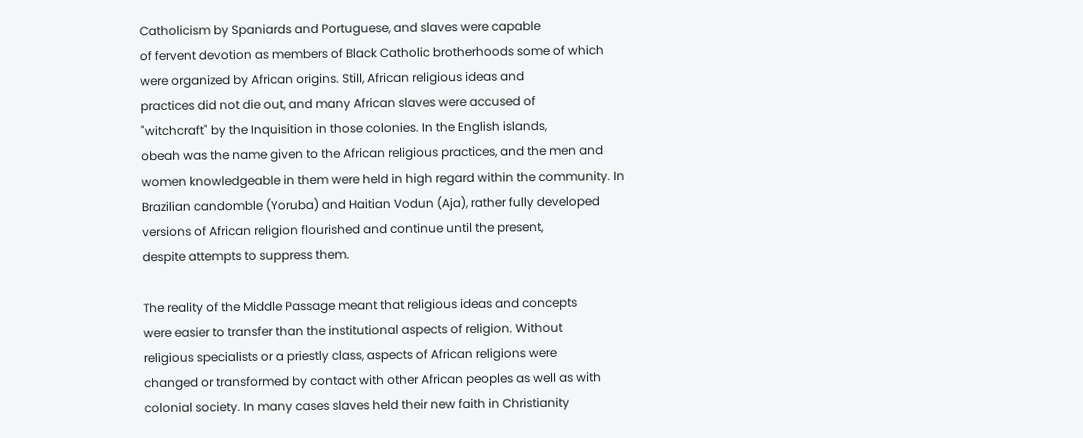Catholicism by Spaniards and Portuguese, and slaves were capable
of fervent devotion as members of Black Catholic brotherhoods some of which
were organized by African origins. Still, African religious ideas and
practices did not die out, and many African slaves were accused of
"witchcraft" by the Inquisition in those colonies. In the English islands,
obeah was the name given to the African religious practices, and the men and
women knowledgeable in them were held in high regard within the community. In
Brazilian candomble (Yoruba) and Haitian Vodun (Aja), rather fully developed
versions of African religion flourished and continue until the present,
despite attempts to suppress them.

The reality of the Middle Passage meant that religious ideas and concepts
were easier to transfer than the institutional aspects of religion. Without
religious specialists or a priestly class, aspects of African religions were
changed or transformed by contact with other African peoples as well as with
colonial society. In many cases slaves held their new faith in Christianity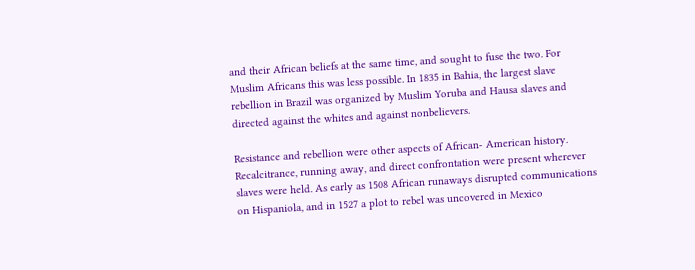and their African beliefs at the same time, and sought to fuse the two. For
Muslim Africans this was less possible. In 1835 in Bahia, the largest slave
rebellion in Brazil was organized by Muslim Yoruba and Hausa slaves and
directed against the whites and against nonbelievers.

Resistance and rebellion were other aspects of African- American history.
Recalcitrance, running away, and direct confrontation were present wherever
slaves were held. As early as 1508 African runaways disrupted communications
on Hispaniola, and in 1527 a plot to rebel was uncovered in Mexico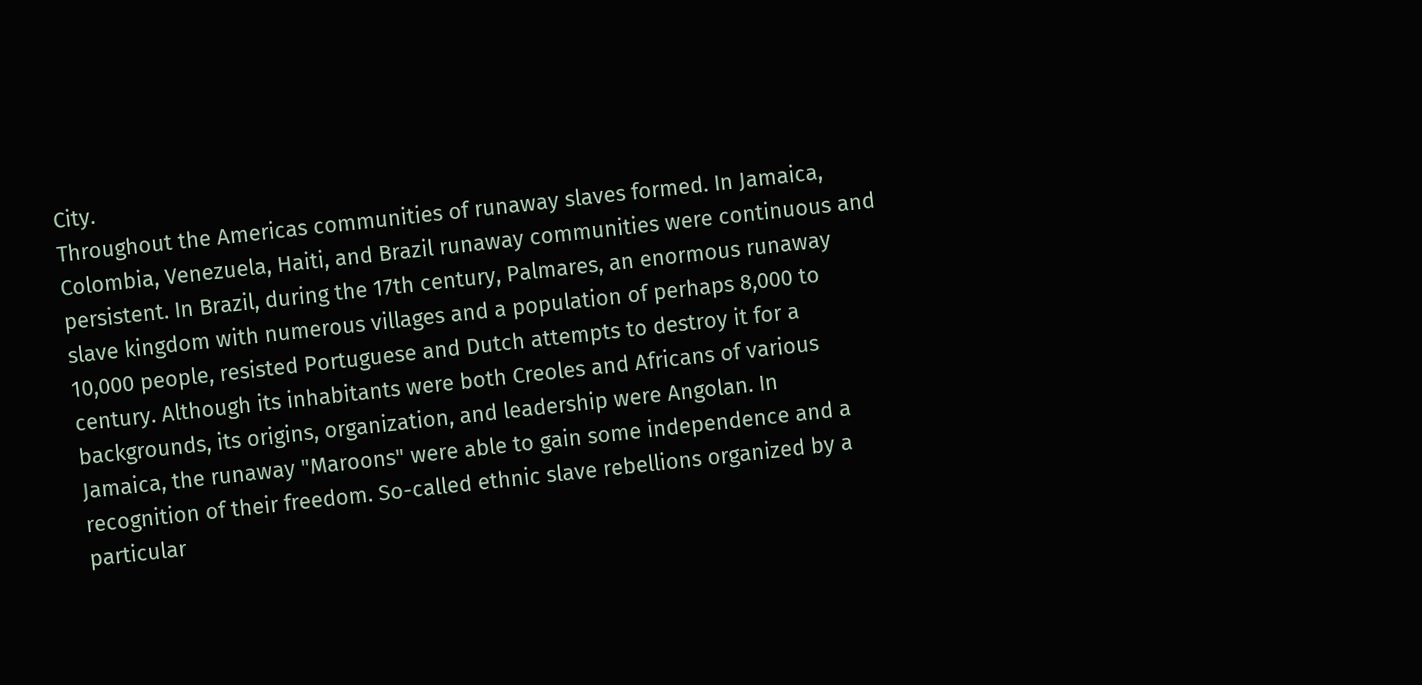City.
Throughout the Americas communities of runaway slaves formed. In Jamaica,
Colombia, Venezuela, Haiti, and Brazil runaway communities were continuous and
persistent. In Brazil, during the 17th century, Palmares, an enormous runaway
slave kingdom with numerous villages and a population of perhaps 8,000 to
10,000 people, resisted Portuguese and Dutch attempts to destroy it for a
century. Although its inhabitants were both Creoles and Africans of various
backgrounds, its origins, organization, and leadership were Angolan. In
Jamaica, the runaway "Maroons" were able to gain some independence and a
recognition of their freedom. So-called ethnic slave rebellions organized by a
particular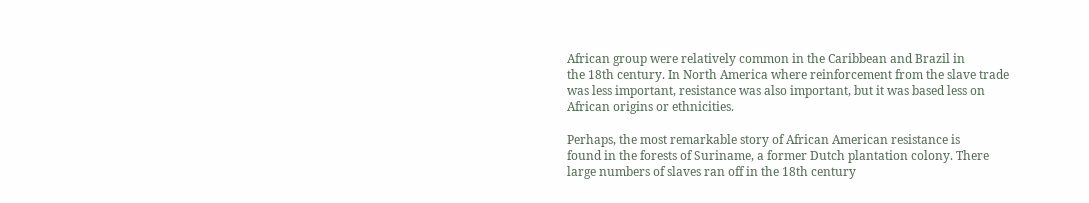African group were relatively common in the Caribbean and Brazil in
the 18th century. In North America where reinforcement from the slave trade
was less important, resistance was also important, but it was based less on
African origins or ethnicities.

Perhaps, the most remarkable story of African American resistance is
found in the forests of Suriname, a former Dutch plantation colony. There
large numbers of slaves ran off in the 18th century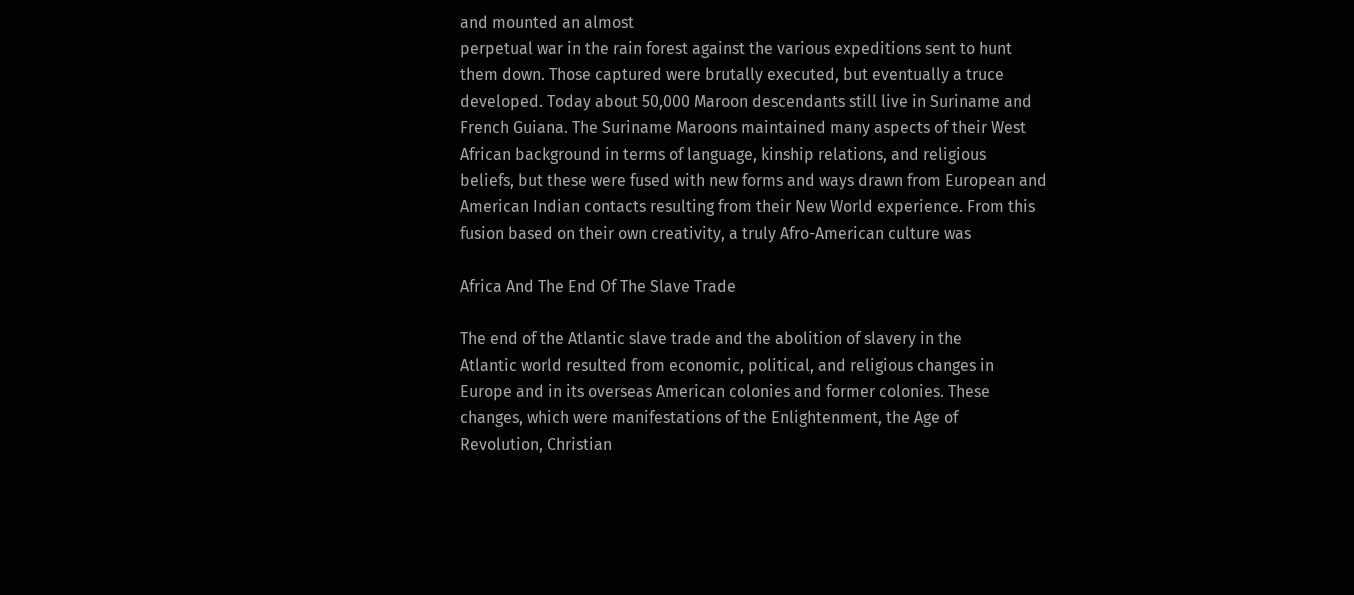and mounted an almost
perpetual war in the rain forest against the various expeditions sent to hunt
them down. Those captured were brutally executed, but eventually a truce
developed. Today about 50,000 Maroon descendants still live in Suriname and
French Guiana. The Suriname Maroons maintained many aspects of their West
African background in terms of language, kinship relations, and religious
beliefs, but these were fused with new forms and ways drawn from European and
American Indian contacts resulting from their New World experience. From this
fusion based on their own creativity, a truly Afro-American culture was

Africa And The End Of The Slave Trade

The end of the Atlantic slave trade and the abolition of slavery in the
Atlantic world resulted from economic, political, and religious changes in
Europe and in its overseas American colonies and former colonies. These
changes, which were manifestations of the Enlightenment, the Age of
Revolution, Christian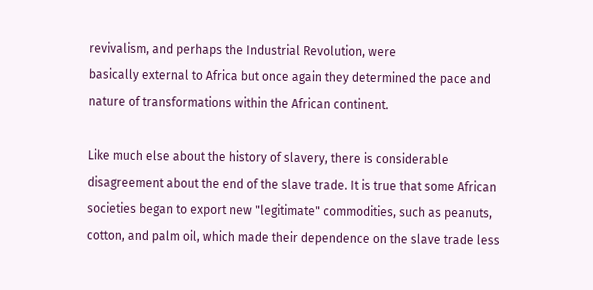revivalism, and perhaps the Industrial Revolution, were
basically external to Africa but once again they determined the pace and
nature of transformations within the African continent.

Like much else about the history of slavery, there is considerable
disagreement about the end of the slave trade. It is true that some African
societies began to export new "legitimate" commodities, such as peanuts,
cotton, and palm oil, which made their dependence on the slave trade less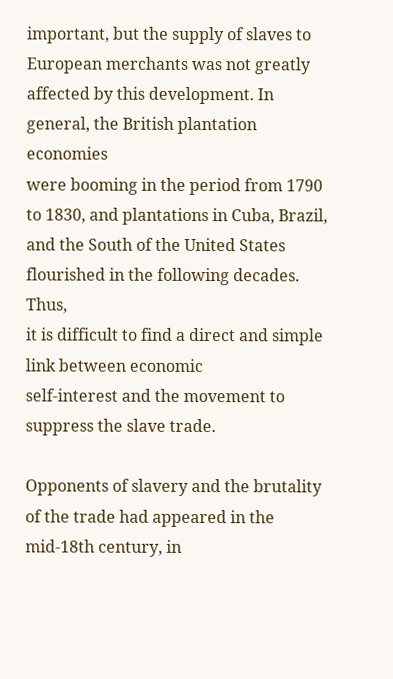important, but the supply of slaves to European merchants was not greatly
affected by this development. In general, the British plantation economies
were booming in the period from 1790 to 1830, and plantations in Cuba, Brazil,
and the South of the United States flourished in the following decades. Thus,
it is difficult to find a direct and simple link between economic
self-interest and the movement to suppress the slave trade.

Opponents of slavery and the brutality of the trade had appeared in the
mid-18th century, in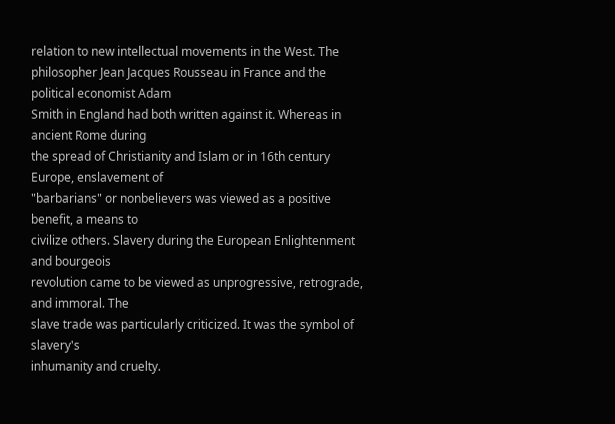relation to new intellectual movements in the West. The
philosopher Jean Jacques Rousseau in France and the political economist Adam
Smith in England had both written against it. Whereas in ancient Rome during
the spread of Christianity and Islam or in 16th century Europe, enslavement of
"barbarians" or nonbelievers was viewed as a positive benefit, a means to
civilize others. Slavery during the European Enlightenment and bourgeois
revolution came to be viewed as unprogressive, retrograde, and immoral. The
slave trade was particularly criticized. It was the symbol of slavery's
inhumanity and cruelty.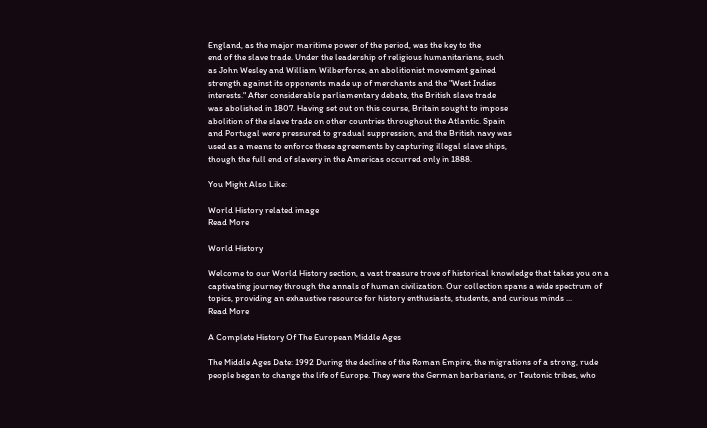England, as the major maritime power of the period, was the key to the
end of the slave trade. Under the leadership of religious humanitarians, such
as John Wesley and William Wilberforce, an abolitionist movement gained
strength against its opponents made up of merchants and the "West Indies
interests." After considerable parliamentary debate, the British slave trade
was abolished in 1807. Having set out on this course, Britain sought to impose
abolition of the slave trade on other countries throughout the Atlantic. Spain
and Portugal were pressured to gradual suppression, and the British navy was
used as a means to enforce these agreements by capturing illegal slave ships,
though the full end of slavery in the Americas occurred only in 1888.

You Might Also Like:

World History related image
Read More

World History

Welcome to our World History section, a vast treasure trove of historical knowledge that takes you on a captivating journey through the annals of human civilization. Our collection spans a wide spectrum of topics, providing an exhaustive resource for history enthusiasts, students, and curious minds ...
Read More

A Complete History Of The European Middle Ages

The Middle Ages Date: 1992 During the decline of the Roman Empire, the migrations of a strong, rude people began to change the life of Europe. They were the German barbarians, or Teutonic tribes, who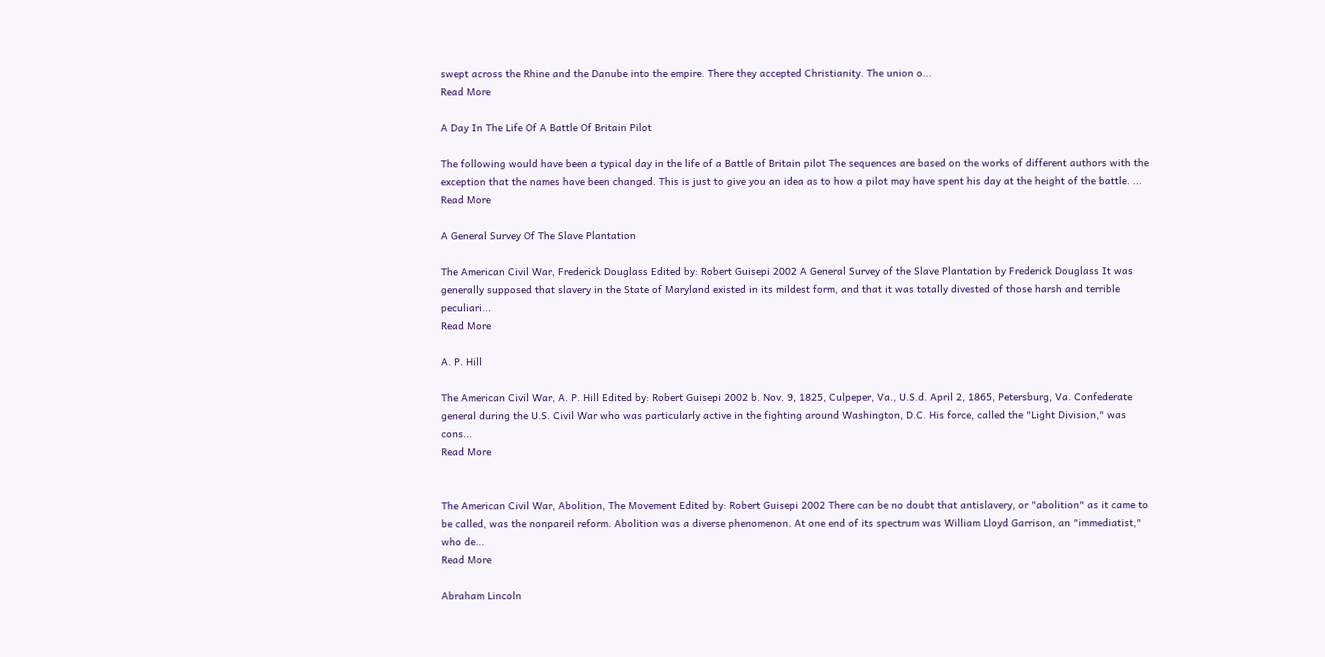swept across the Rhine and the Danube into the empire. There they accepted Christianity. The union o...
Read More

A Day In The Life Of A Battle Of Britain Pilot

The following would have been a typical day in the life of a Battle of Britain pilot The sequences are based on the works of different authors with the exception that the names have been changed. This is just to give you an idea as to how a pilot may have spent his day at the height of the battle. ...
Read More

A General Survey Of The Slave Plantation

The American Civil War, Frederick Douglass Edited by: Robert Guisepi 2002 A General Survey of the Slave Plantation by Frederick Douglass It was generally supposed that slavery in the State of Maryland existed in its mildest form, and that it was totally divested of those harsh and terrible peculiari...
Read More

A. P. Hill

The American Civil War, A. P. Hill Edited by: Robert Guisepi 2002 b. Nov. 9, 1825, Culpeper, Va., U.S.d. April 2, 1865, Petersburg, Va. Confederate general during the U.S. Civil War who was particularly active in the fighting around Washington, D.C. His force, called the "Light Division," was cons...
Read More


The American Civil War, Abolition, The Movement Edited by: Robert Guisepi 2002 There can be no doubt that antislavery, or "abolition" as it came to be called, was the nonpareil reform. Abolition was a diverse phenomenon. At one end of its spectrum was William Lloyd Garrison, an "immediatist," who de...
Read More

Abraham Lincoln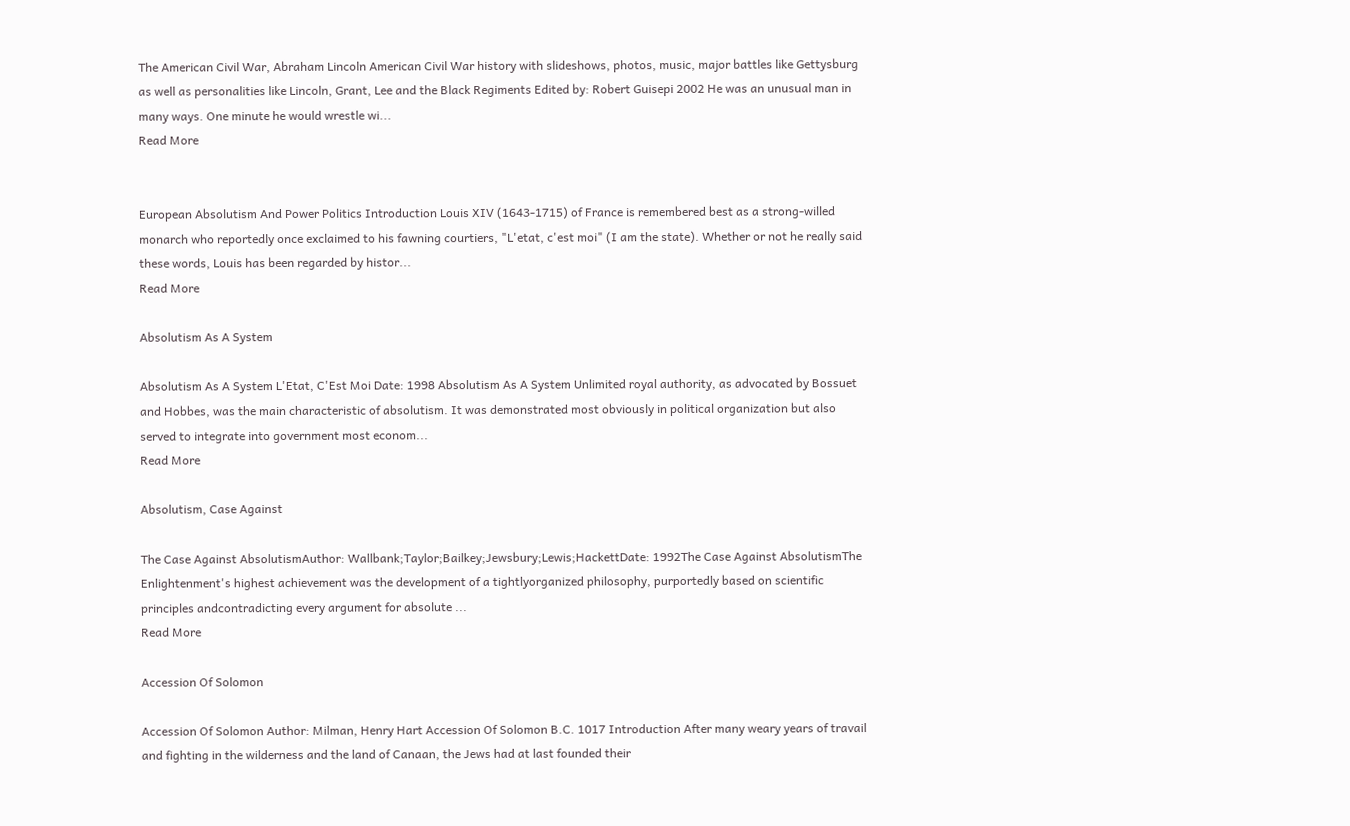The American Civil War, Abraham Lincoln American Civil War history with slideshows, photos, music, major battles like Gettysburg as well as personalities like Lincoln, Grant, Lee and the Black Regiments Edited by: Robert Guisepi 2002 He was an unusual man in many ways. One minute he would wrestle wi...
Read More


European Absolutism And Power Politics Introduction Louis XIV (1643-1715) of France is remembered best as a strong-willed monarch who reportedly once exclaimed to his fawning courtiers, "L'etat, c'est moi" (I am the state). Whether or not he really said these words, Louis has been regarded by histor...
Read More

Absolutism As A System

Absolutism As A System L'Etat, C'Est Moi Date: 1998 Absolutism As A System Unlimited royal authority, as advocated by Bossuet and Hobbes, was the main characteristic of absolutism. It was demonstrated most obviously in political organization but also served to integrate into government most econom...
Read More

Absolutism, Case Against

The Case Against AbsolutismAuthor: Wallbank;Taylor;Bailkey;Jewsbury;Lewis;HackettDate: 1992The Case Against AbsolutismThe Enlightenment's highest achievement was the development of a tightlyorganized philosophy, purportedly based on scientific principles andcontradicting every argument for absolute ...
Read More

Accession Of Solomon

Accession Of Solomon Author: Milman, Henry Hart Accession Of Solomon B.C. 1017 Introduction After many weary years of travail and fighting in the wilderness and the land of Canaan, the Jews had at last founded their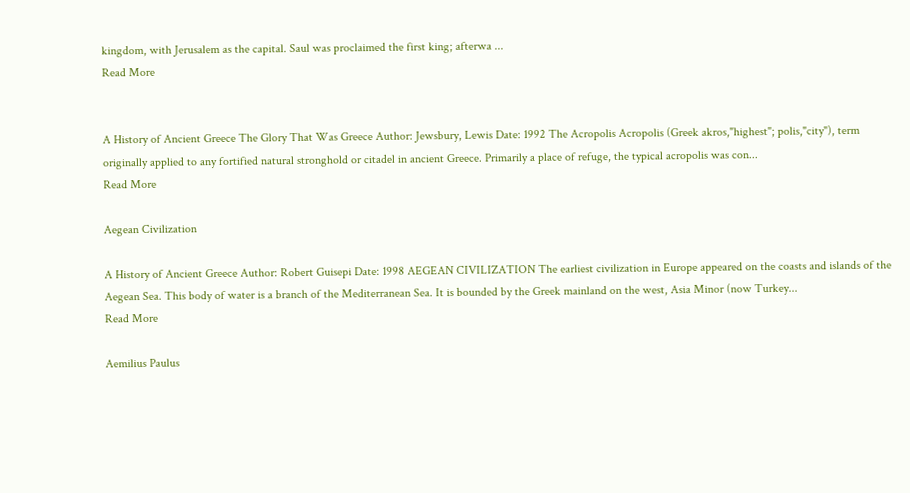kingdom, with Jerusalem as the capital. Saul was proclaimed the first king; afterwa ...
Read More


A History of Ancient Greece The Glory That Was Greece Author: Jewsbury, Lewis Date: 1992 The Acropolis Acropolis (Greek akros,"highest"; polis,"city"), term originally applied to any fortified natural stronghold or citadel in ancient Greece. Primarily a place of refuge, the typical acropolis was con...
Read More

Aegean Civilization

A History of Ancient Greece Author: Robert Guisepi Date: 1998 AEGEAN CIVILIZATION The earliest civilization in Europe appeared on the coasts and islands of the Aegean Sea. This body of water is a branch of the Mediterranean Sea. It is bounded by the Greek mainland on the west, Asia Minor (now Turkey...
Read More

Aemilius Paulus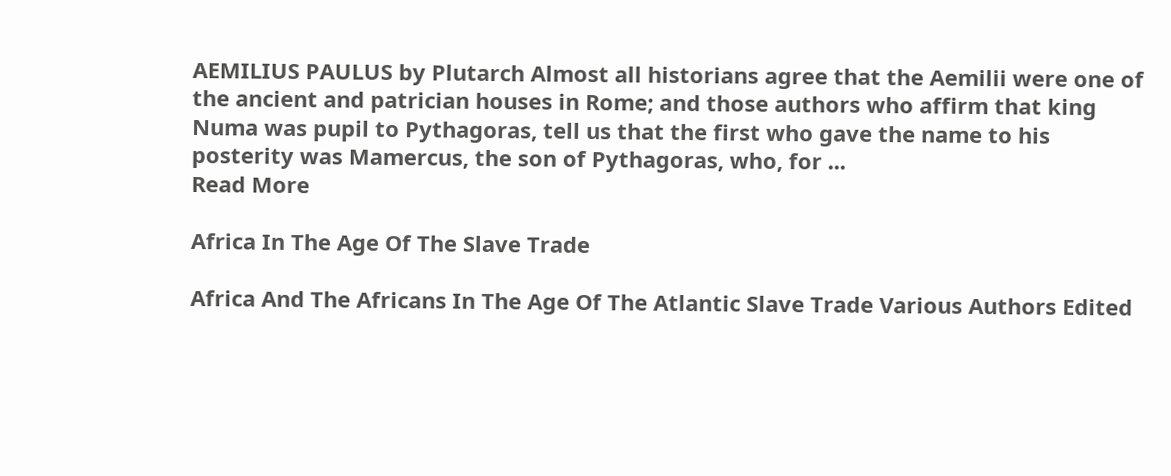AEMILIUS PAULUS by Plutarch Almost all historians agree that the Aemilii were one of the ancient and patrician houses in Rome; and those authors who affirm that king Numa was pupil to Pythagoras, tell us that the first who gave the name to his posterity was Mamercus, the son of Pythagoras, who, for ...
Read More

Africa In The Age Of The Slave Trade

Africa And The Africans In The Age Of The Atlantic Slave Trade Various Authors Edited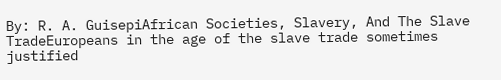By: R. A. GuisepiAfrican Societies, Slavery, And The Slave TradeEuropeans in the age of the slave trade sometimes justified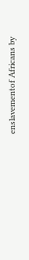enslavementof Africans by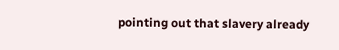pointing out that slavery already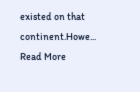existed on that continent.Howe...
Read More